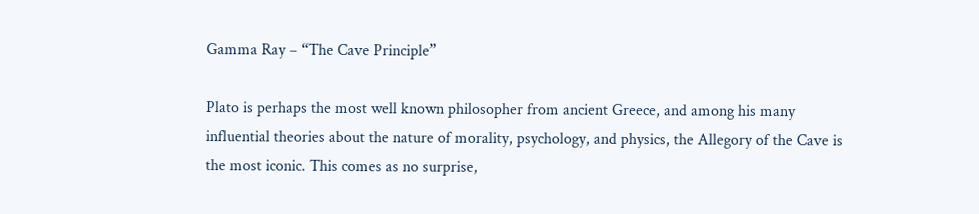Gamma Ray – “The Cave Principle”

Plato is perhaps the most well known philosopher from ancient Greece, and among his many influential theories about the nature of morality, psychology, and physics, the Allegory of the Cave is the most iconic. This comes as no surprise,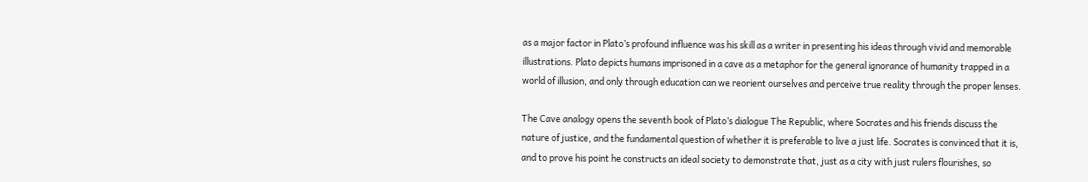as a major factor in Plato’s profound influence was his skill as a writer in presenting his ideas through vivid and memorable illustrations. Plato depicts humans imprisoned in a cave as a metaphor for the general ignorance of humanity trapped in a world of illusion, and only through education can we reorient ourselves and perceive true reality through the proper lenses.

The Cave analogy opens the seventh book of Plato’s dialogue The Republic, where Socrates and his friends discuss the nature of justice, and the fundamental question of whether it is preferable to live a just life. Socrates is convinced that it is, and to prove his point he constructs an ideal society to demonstrate that, just as a city with just rulers flourishes, so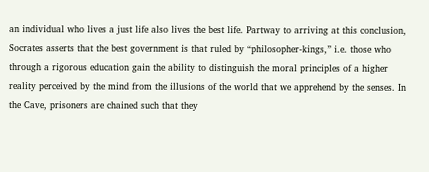an individual who lives a just life also lives the best life. Partway to arriving at this conclusion, Socrates asserts that the best government is that ruled by “philosopher-kings,” i.e. those who through a rigorous education gain the ability to distinguish the moral principles of a higher reality perceived by the mind from the illusions of the world that we apprehend by the senses. In the Cave, prisoners are chained such that they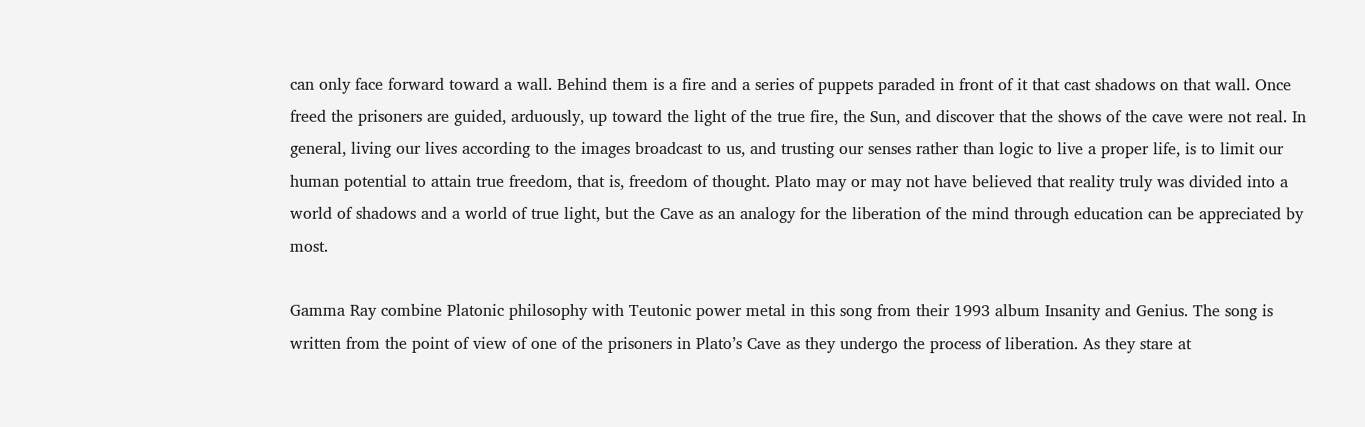can only face forward toward a wall. Behind them is a fire and a series of puppets paraded in front of it that cast shadows on that wall. Once freed the prisoners are guided, arduously, up toward the light of the true fire, the Sun, and discover that the shows of the cave were not real. In general, living our lives according to the images broadcast to us, and trusting our senses rather than logic to live a proper life, is to limit our human potential to attain true freedom, that is, freedom of thought. Plato may or may not have believed that reality truly was divided into a world of shadows and a world of true light, but the Cave as an analogy for the liberation of the mind through education can be appreciated by most.

Gamma Ray combine Platonic philosophy with Teutonic power metal in this song from their 1993 album Insanity and Genius. The song is written from the point of view of one of the prisoners in Plato’s Cave as they undergo the process of liberation. As they stare at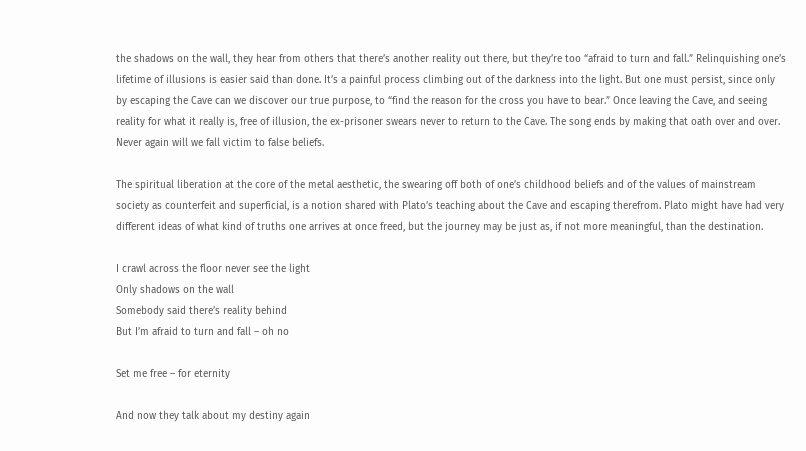the shadows on the wall, they hear from others that there’s another reality out there, but they’re too “afraid to turn and fall.” Relinquishing one’s lifetime of illusions is easier said than done. It’s a painful process climbing out of the darkness into the light. But one must persist, since only by escaping the Cave can we discover our true purpose, to “find the reason for the cross you have to bear.” Once leaving the Cave, and seeing reality for what it really is, free of illusion, the ex-prisoner swears never to return to the Cave. The song ends by making that oath over and over. Never again will we fall victim to false beliefs.

The spiritual liberation at the core of the metal aesthetic, the swearing off both of one’s childhood beliefs and of the values of mainstream society as counterfeit and superficial, is a notion shared with Plato’s teaching about the Cave and escaping therefrom. Plato might have had very different ideas of what kind of truths one arrives at once freed, but the journey may be just as, if not more meaningful, than the destination.

I crawl across the floor never see the light
Only shadows on the wall
Somebody said there’s reality behind
But I’m afraid to turn and fall – oh no

Set me free – for eternity

And now they talk about my destiny again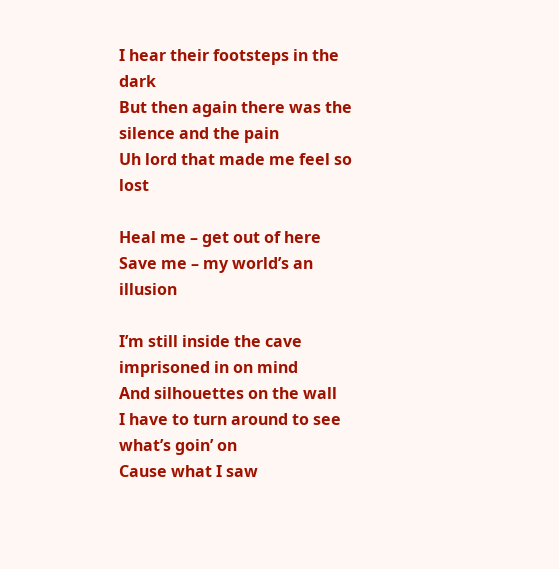I hear their footsteps in the dark
But then again there was the silence and the pain
Uh lord that made me feel so lost

Heal me – get out of here
Save me – my world’s an illusion

I’m still inside the cave imprisoned in on mind
And silhouettes on the wall
I have to turn around to see what’s goin’ on
Cause what I saw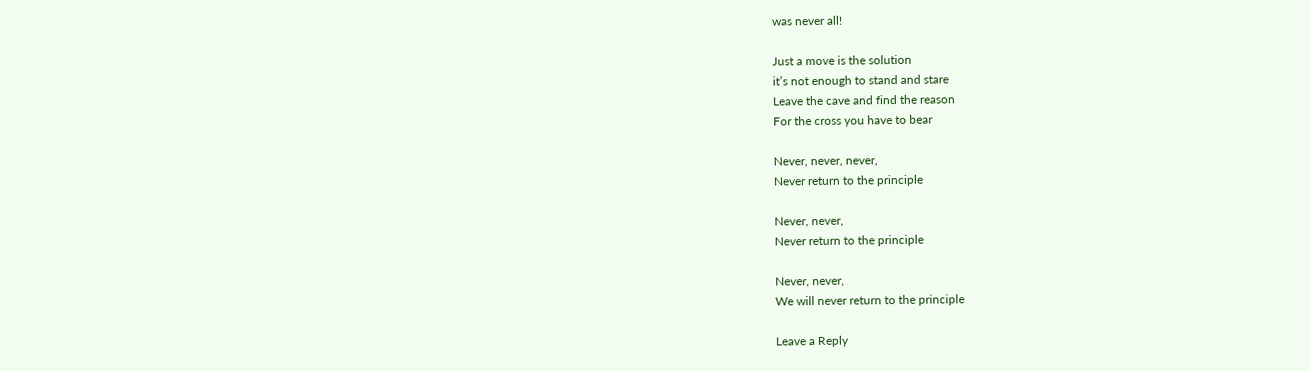was never all!

Just a move is the solution
it’s not enough to stand and stare
Leave the cave and find the reason
For the cross you have to bear

Never, never, never,
Never return to the principle

Never, never,
Never return to the principle

Never, never,
We will never return to the principle

Leave a Reply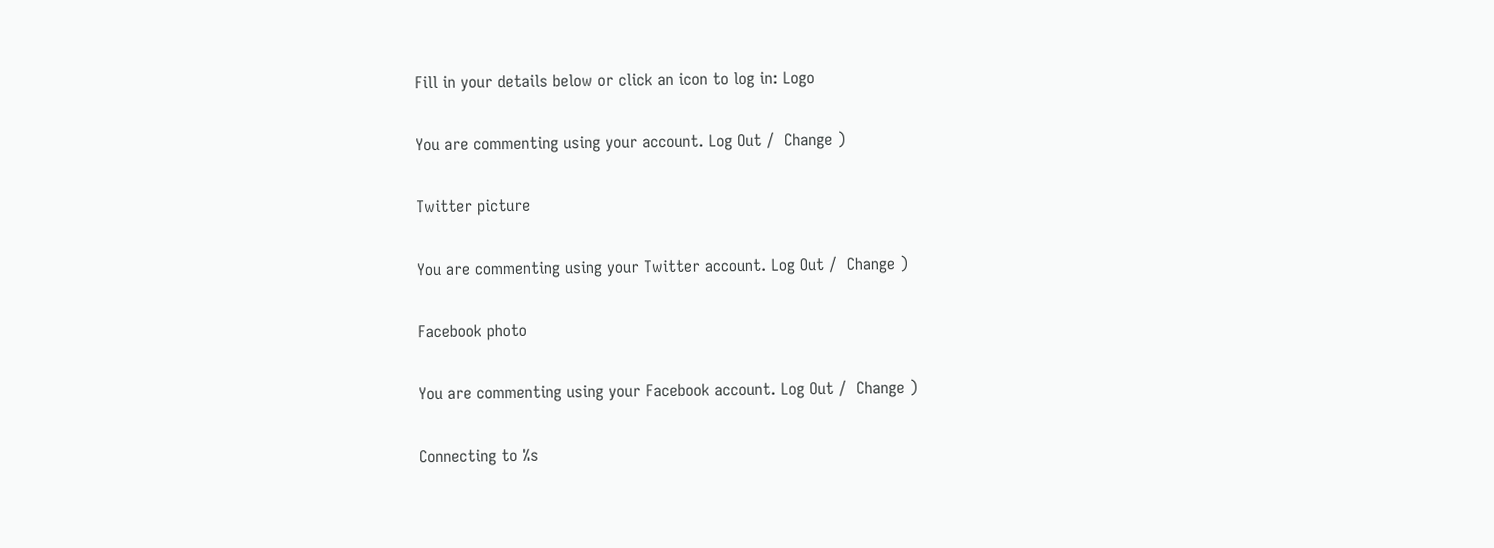Fill in your details below or click an icon to log in: Logo

You are commenting using your account. Log Out /  Change )

Twitter picture

You are commenting using your Twitter account. Log Out /  Change )

Facebook photo

You are commenting using your Facebook account. Log Out /  Change )

Connecting to %s